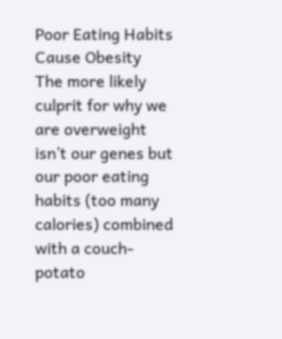Poor Eating Habits Cause Obesity
The more likely culprit for why we are overweight isn’t our genes but our poor eating habits (too many calories) combined with a couch-potato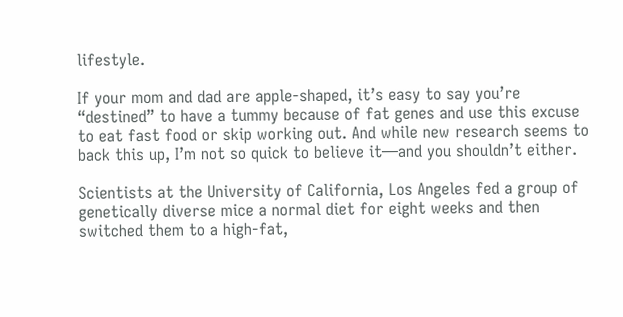lifestyle.

If your mom and dad are apple-shaped, it’s easy to say you’re “destined” to have a tummy because of fat genes and use this excuse to eat fast food or skip working out. And while new research seems to back this up, I’m not so quick to believe it—and you shouldn’t either.

Scientists at the University of California, Los Angeles fed a group of genetically diverse mice a normal diet for eight weeks and then switched them to a high-fat,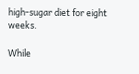high-sugar diet for eight weeks.

While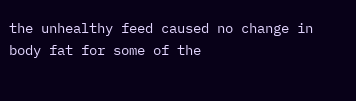the unhealthy feed caused no change in body fat for some of the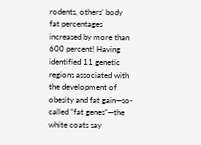rodents, others’ body fat percentages increased by more than 600 percent! Having identified 11 genetic regions associated with the development of obesity and fat gain—so-called “fat genes”—the white coats say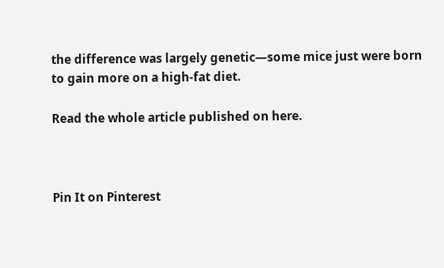the difference was largely genetic—some mice just were born to gain more on a high-fat diet.

Read the whole article published on here.



Pin It on Pinterest